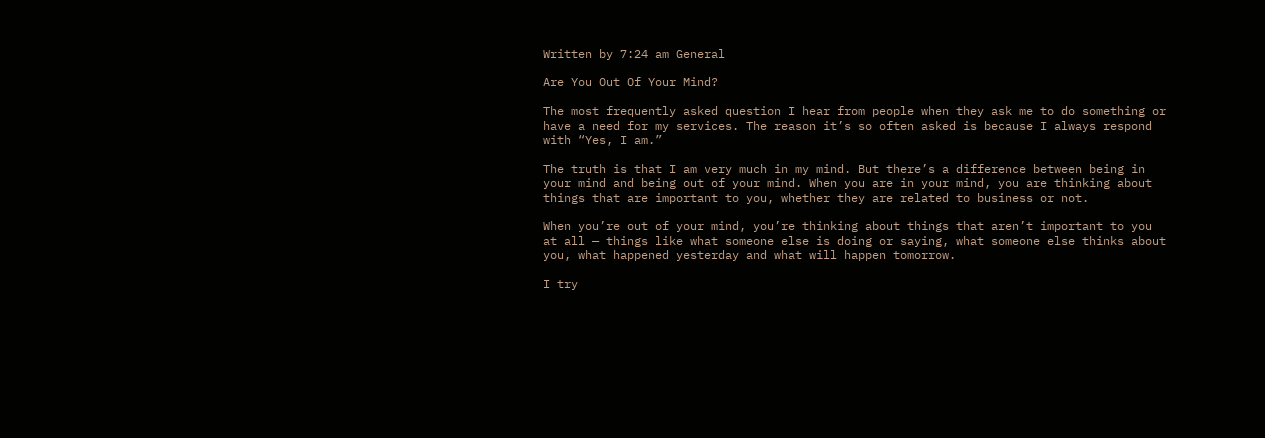Written by 7:24 am General

Are You Out Of Your Mind?

The most frequently asked question I hear from people when they ask me to do something or have a need for my services. The reason it’s so often asked is because I always respond with “Yes, I am.”

The truth is that I am very much in my mind. But there’s a difference between being in your mind and being out of your mind. When you are in your mind, you are thinking about things that are important to you, whether they are related to business or not.

When you’re out of your mind, you’re thinking about things that aren’t important to you at all — things like what someone else is doing or saying, what someone else thinks about you, what happened yesterday and what will happen tomorrow.

I try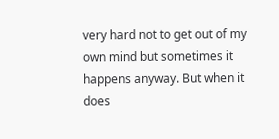very hard not to get out of my own mind but sometimes it happens anyway. But when it does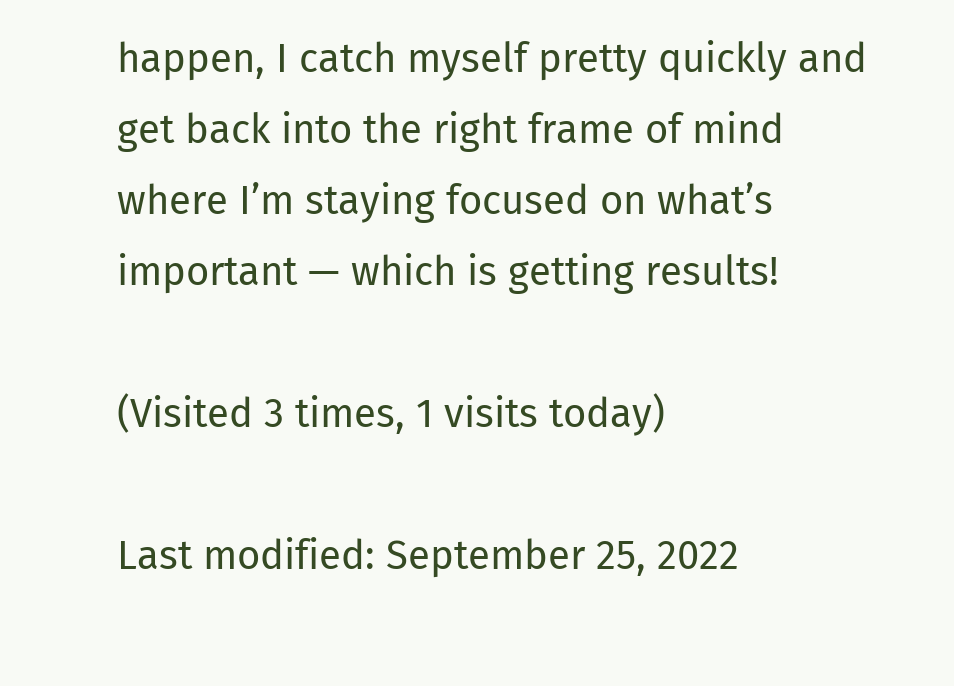happen, I catch myself pretty quickly and get back into the right frame of mind where I’m staying focused on what’s important — which is getting results!

(Visited 3 times, 1 visits today)

Last modified: September 25, 2022